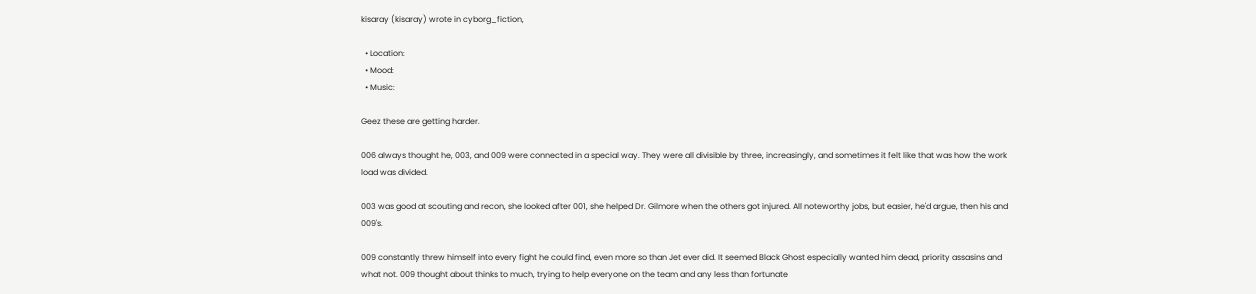kisaray (kisaray) wrote in cyborg_fiction,

  • Location:
  • Mood:
  • Music:

Geez these are getting harder.

006 always thought he, 003, and 009 were connected in a special way. They were all divisible by three, increasingly, and sometimes it felt like that was how the work load was divided.

003 was good at scouting and recon, she looked after 001, she helped Dr. Gilmore when the others got injured. All noteworthy jobs, but easier, he'd argue, then his and 009's.

009 constantly threw himself into every fight he could find, even more so than Jet ever did. It seemed Black Ghost especially wanted him dead, priority assasins and what not. 009 thought about thinks to much, trying to help everyone on the team and any less than fortunate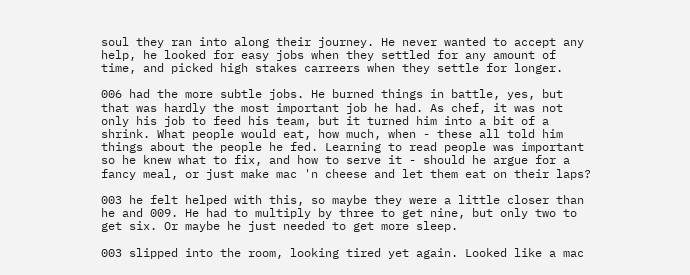soul they ran into along their journey. He never wanted to accept any help, he looked for easy jobs when they settled for any amount of time, and picked high stakes carreers when they settle for longer.

006 had the more subtle jobs. He burned things in battle, yes, but that was hardly the most important job he had. As chef, it was not only his job to feed his team, but it turned him into a bit of a shrink. What people would eat, how much, when - these all told him things about the people he fed. Learning to read people was important so he knew what to fix, and how to serve it - should he argue for a fancy meal, or just make mac 'n cheese and let them eat on their laps?

003 he felt helped with this, so maybe they were a little closer than he and 009. He had to multiply by three to get nine, but only two to get six. Or maybe he just needed to get more sleep.

003 slipped into the room, looking tired yet again. Looked like a mac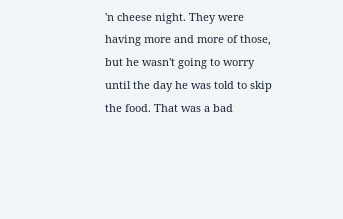'n cheese night. They were having more and more of those, but he wasn't going to worry until the day he was told to skip the food. That was a bad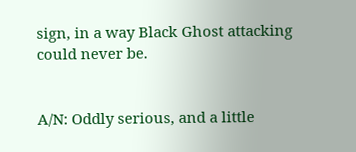sign, in a way Black Ghost attacking could never be.


A/N: Oddly serious, and a little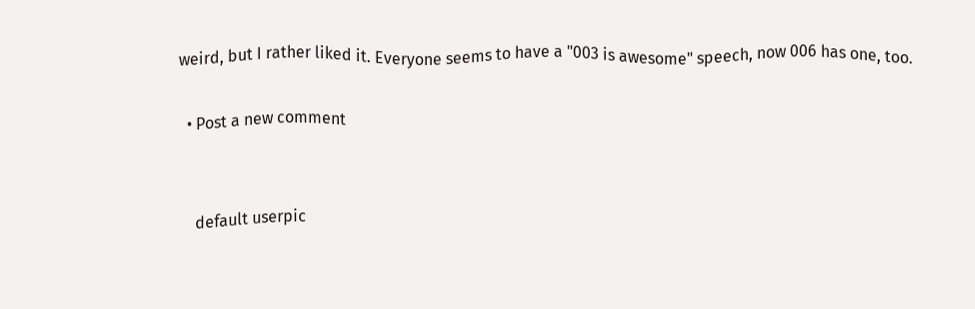weird, but I rather liked it. Everyone seems to have a "003 is awesome" speech, now 006 has one, too.

  • Post a new comment


    default userpic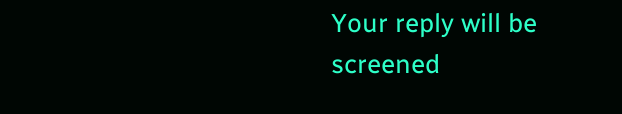Your reply will be screened